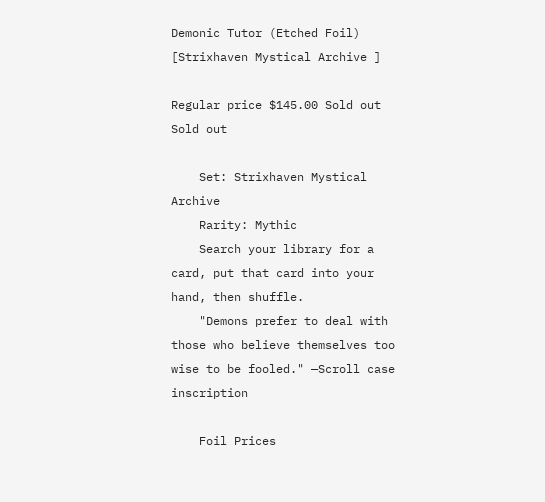Demonic Tutor (Etched Foil)
[Strixhaven Mystical Archive ]

Regular price $145.00 Sold out
Sold out

    Set: Strixhaven Mystical Archive
    Rarity: Mythic
    Search your library for a card, put that card into your hand, then shuffle.
    "Demons prefer to deal with those who believe themselves too wise to be fooled." —Scroll case inscription

    Foil Prices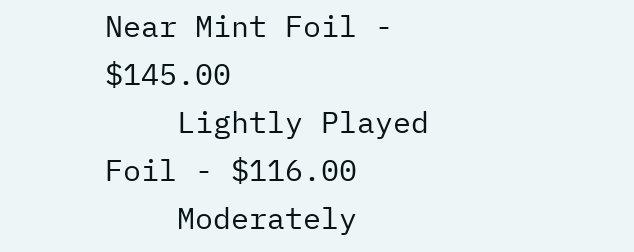Near Mint Foil - $145.00
    Lightly Played Foil - $116.00
    Moderately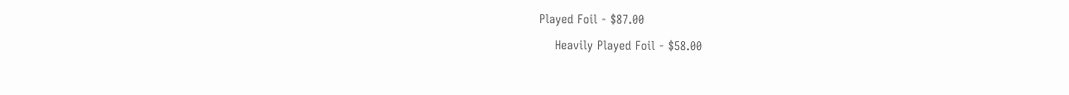Played Foil - $87.00
    Heavily Played Foil - $58.00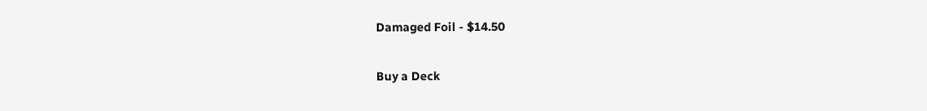Damaged Foil - $14.50

Buy a Deck